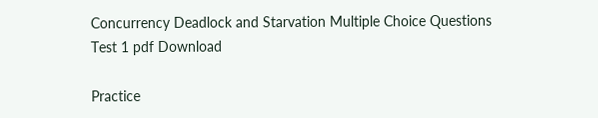Concurrency Deadlock and Starvation Multiple Choice Questions Test 1 pdf Download

Practice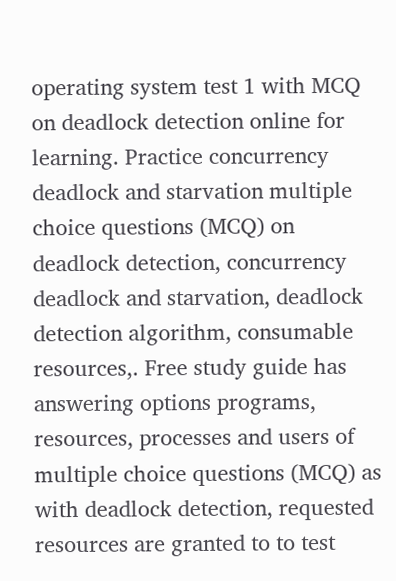operating system test 1 with MCQ on deadlock detection online for learning. Practice concurrency deadlock and starvation multiple choice questions (MCQ) on deadlock detection, concurrency deadlock and starvation, deadlock detection algorithm, consumable resources,. Free study guide has answering options programs, resources, processes and users of multiple choice questions (MCQ) as with deadlock detection, requested resources are granted to to test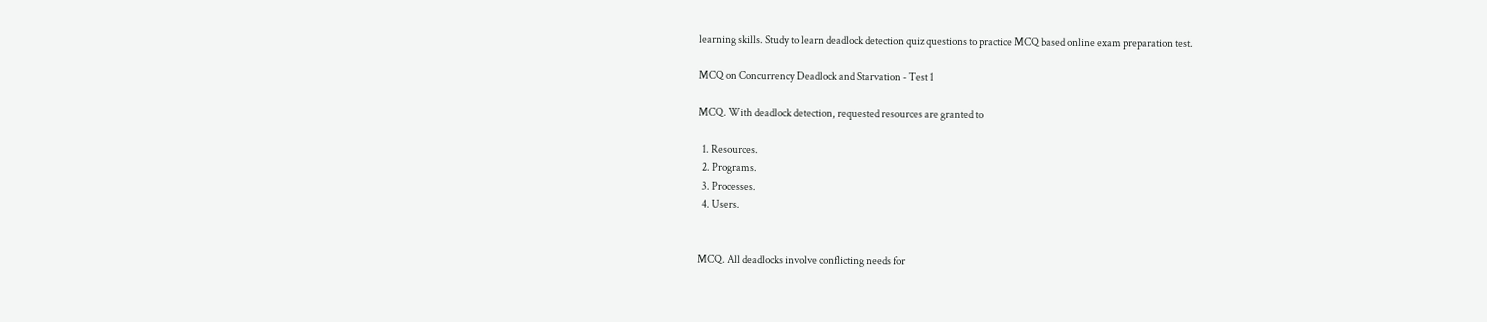learning skills. Study to learn deadlock detection quiz questions to practice MCQ based online exam preparation test.

MCQ on Concurrency Deadlock and Starvation - Test 1

MCQ. With deadlock detection, requested resources are granted to

  1. Resources.
  2. Programs.
  3. Processes.
  4. Users.


MCQ. All deadlocks involve conflicting needs for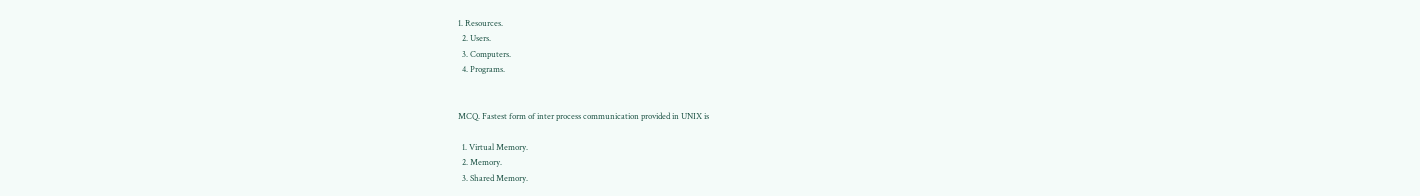1. Resources.
  2. Users.
  3. Computers.
  4. Programs.


MCQ. Fastest form of inter process communication provided in UNIX is

  1. Virtual Memory.
  2. Memory.
  3. Shared Memory.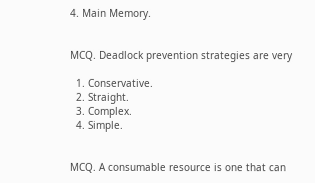4. Main Memory.


MCQ. Deadlock prevention strategies are very

  1. Conservative.
  2. Straight.
  3. Complex.
  4. Simple.


MCQ. A consumable resource is one that can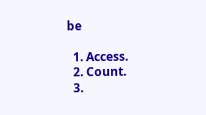be

  1. Access.
  2. Count.
  3.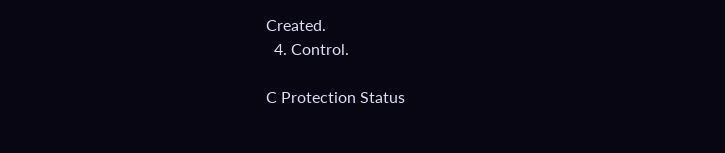Created.
  4. Control.

C Protection Status